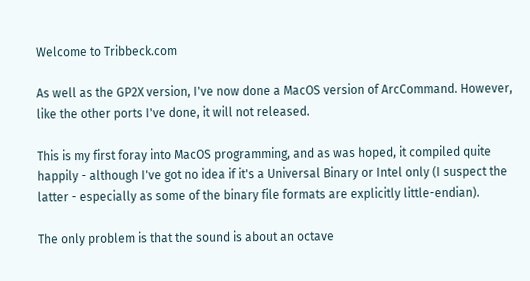Welcome to Tribbeck.com

As well as the GP2X version, I've now done a MacOS version of ArcCommand. However, like the other ports I've done, it will not released.

This is my first foray into MacOS programming, and as was hoped, it compiled quite happily - although I've got no idea if it's a Universal Binary or Intel only (I suspect the latter - especially as some of the binary file formats are explicitly little-endian).

The only problem is that the sound is about an octave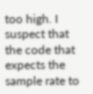too high. I suspect that the code that expects the sample rate to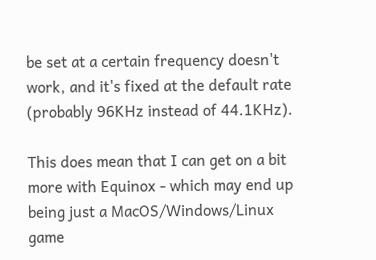be set at a certain frequency doesn't work, and it's fixed at the default rate (probably 96KHz instead of 44.1KHz).

This does mean that I can get on a bit more with Equinox - which may end up being just a MacOS/Windows/Linux game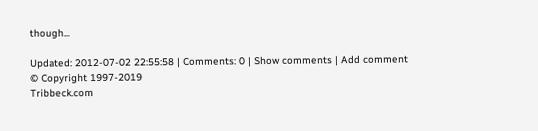though...

Updated: 2012-07-02 22:55:58 | Comments: 0 | Show comments | Add comment
© Copyright 1997-2019
Tribbeck.com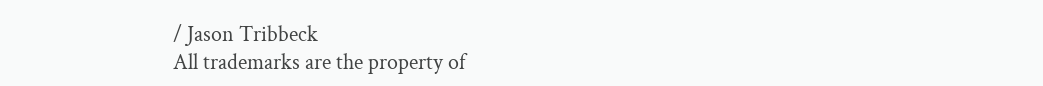/ Jason Tribbeck
All trademarks are the property of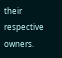their respective owners.